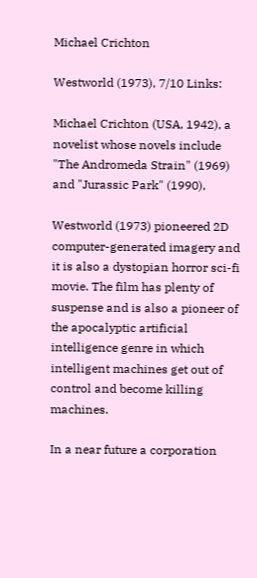Michael Crichton

Westworld (1973), 7/10 Links:

Michael Crichton (USA, 1942), a novelist whose novels include "The Andromeda Strain" (1969) and "Jurassic Park" (1990),

Westworld (1973) pioneered 2D computer-generated imagery and it is also a dystopian horror sci-fi movie. The film has plenty of suspense and is also a pioneer of the apocalyptic artificial intelligence genre in which intelligent machines get out of control and become killing machines.

In a near future a corporation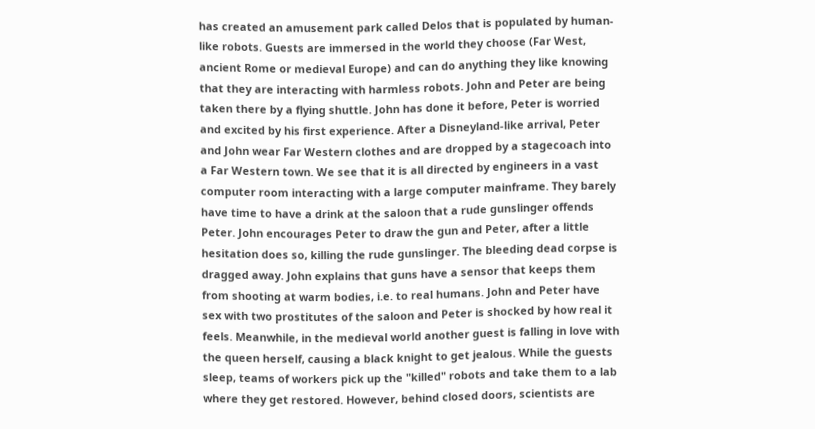has created an amusement park called Delos that is populated by human-like robots. Guests are immersed in the world they choose (Far West, ancient Rome or medieval Europe) and can do anything they like knowing that they are interacting with harmless robots. John and Peter are being taken there by a flying shuttle. John has done it before, Peter is worried and excited by his first experience. After a Disneyland-like arrival, Peter and John wear Far Western clothes and are dropped by a stagecoach into a Far Western town. We see that it is all directed by engineers in a vast computer room interacting with a large computer mainframe. They barely have time to have a drink at the saloon that a rude gunslinger offends Peter. John encourages Peter to draw the gun and Peter, after a little hesitation does so, killing the rude gunslinger. The bleeding dead corpse is dragged away. John explains that guns have a sensor that keeps them from shooting at warm bodies, i.e. to real humans. John and Peter have sex with two prostitutes of the saloon and Peter is shocked by how real it feels. Meanwhile, in the medieval world another guest is falling in love with the queen herself, causing a black knight to get jealous. While the guests sleep, teams of workers pick up the "killed" robots and take them to a lab where they get restored. However, behind closed doors, scientists are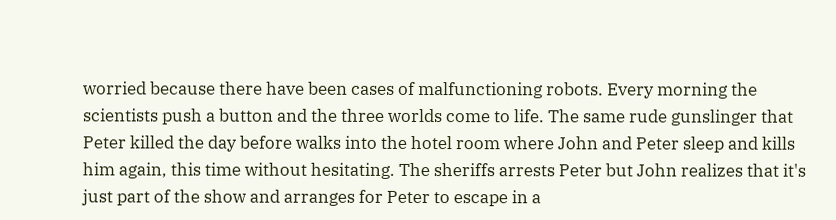worried because there have been cases of malfunctioning robots. Every morning the scientists push a button and the three worlds come to life. The same rude gunslinger that Peter killed the day before walks into the hotel room where John and Peter sleep and kills him again, this time without hesitating. The sheriffs arrests Peter but John realizes that it's just part of the show and arranges for Peter to escape in a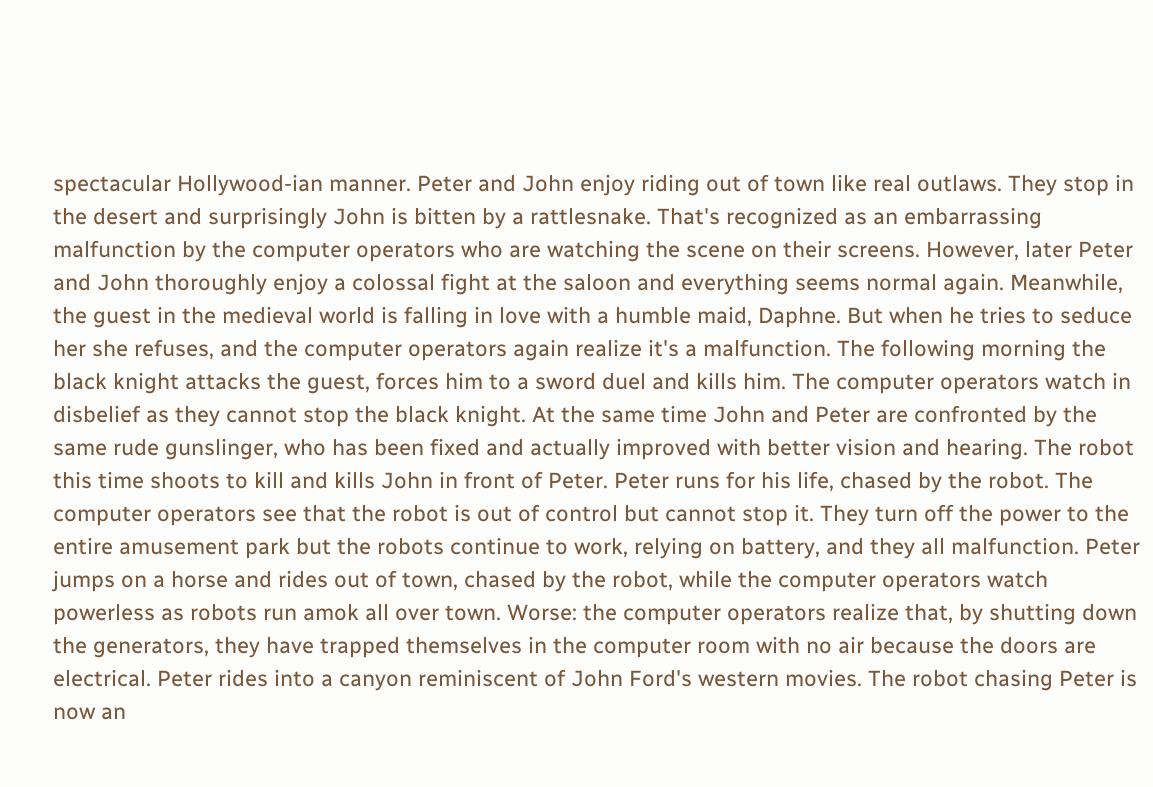spectacular Hollywood-ian manner. Peter and John enjoy riding out of town like real outlaws. They stop in the desert and surprisingly John is bitten by a rattlesnake. That's recognized as an embarrassing malfunction by the computer operators who are watching the scene on their screens. However, later Peter and John thoroughly enjoy a colossal fight at the saloon and everything seems normal again. Meanwhile, the guest in the medieval world is falling in love with a humble maid, Daphne. But when he tries to seduce her she refuses, and the computer operators again realize it's a malfunction. The following morning the black knight attacks the guest, forces him to a sword duel and kills him. The computer operators watch in disbelief as they cannot stop the black knight. At the same time John and Peter are confronted by the same rude gunslinger, who has been fixed and actually improved with better vision and hearing. The robot this time shoots to kill and kills John in front of Peter. Peter runs for his life, chased by the robot. The computer operators see that the robot is out of control but cannot stop it. They turn off the power to the entire amusement park but the robots continue to work, relying on battery, and they all malfunction. Peter jumps on a horse and rides out of town, chased by the robot, while the computer operators watch powerless as robots run amok all over town. Worse: the computer operators realize that, by shutting down the generators, they have trapped themselves in the computer room with no air because the doors are electrical. Peter rides into a canyon reminiscent of John Ford's western movies. The robot chasing Peter is now an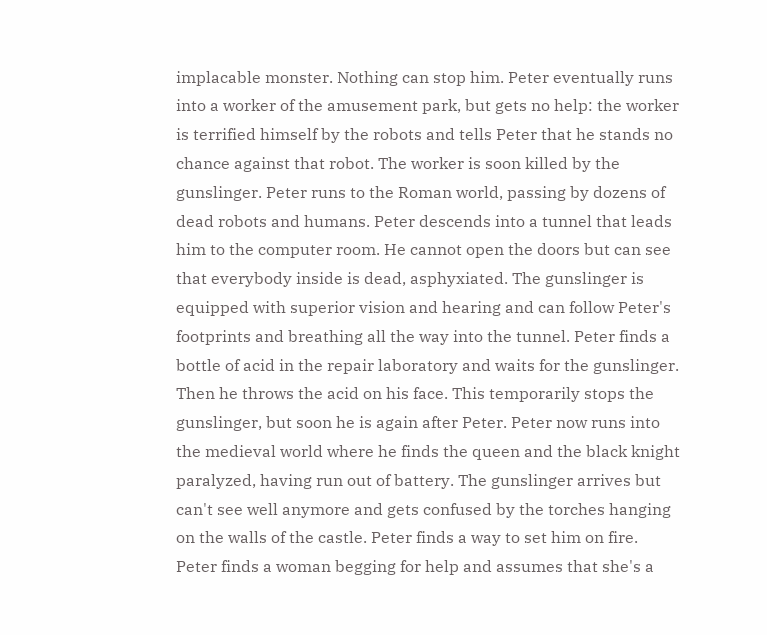implacable monster. Nothing can stop him. Peter eventually runs into a worker of the amusement park, but gets no help: the worker is terrified himself by the robots and tells Peter that he stands no chance against that robot. The worker is soon killed by the gunslinger. Peter runs to the Roman world, passing by dozens of dead robots and humans. Peter descends into a tunnel that leads him to the computer room. He cannot open the doors but can see that everybody inside is dead, asphyxiated. The gunslinger is equipped with superior vision and hearing and can follow Peter's footprints and breathing all the way into the tunnel. Peter finds a bottle of acid in the repair laboratory and waits for the gunslinger. Then he throws the acid on his face. This temporarily stops the gunslinger, but soon he is again after Peter. Peter now runs into the medieval world where he finds the queen and the black knight paralyzed, having run out of battery. The gunslinger arrives but can't see well anymore and gets confused by the torches hanging on the walls of the castle. Peter finds a way to set him on fire. Peter finds a woman begging for help and assumes that she's a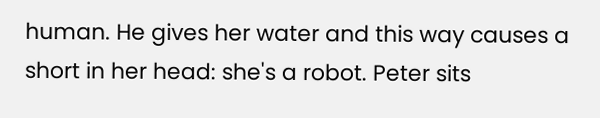human. He gives her water and this way causes a short in her head: she's a robot. Peter sits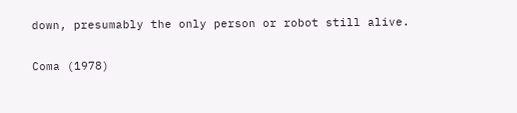down, presumably the only person or robot still alive.

Coma (1978)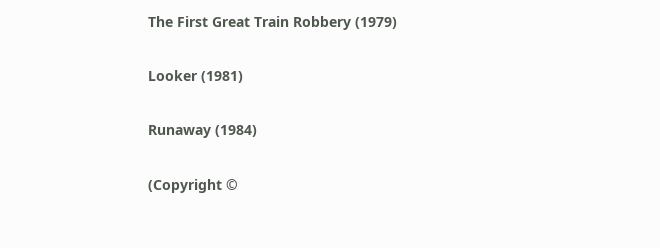The First Great Train Robbery (1979)

Looker (1981)

Runaway (1984)

(Copyright ©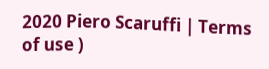2020 Piero Scaruffi | Terms of use )